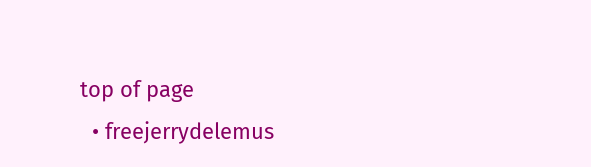top of page
  • freejerrydelemus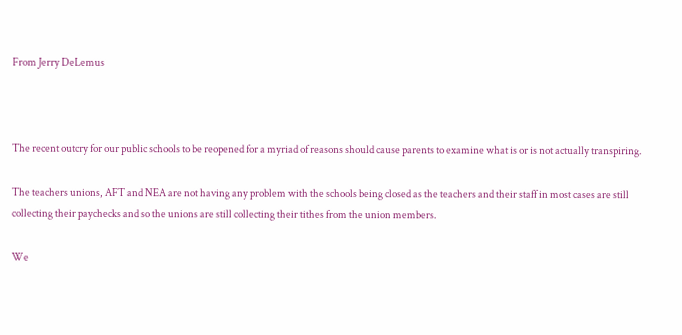From Jerry DeLemus



The recent outcry for our public schools to be reopened for a myriad of reasons should cause parents to examine what is or is not actually transpiring.

The teachers unions, AFT and NEA are not having any problem with the schools being closed as the teachers and their staff in most cases are still collecting their paychecks and so the unions are still collecting their tithes from the union members.

We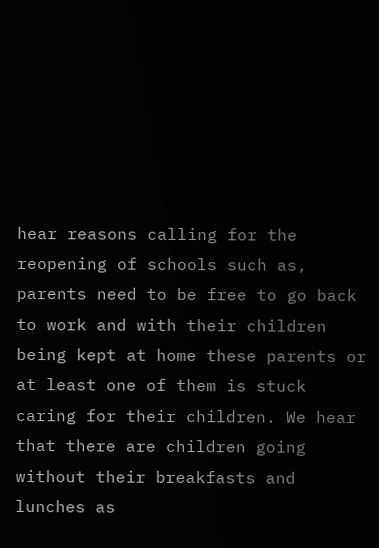hear reasons calling for the reopening of schools such as, parents need to be free to go back to work and with their children being kept at home these parents or at least one of them is stuck caring for their children. We hear that there are children going without their breakfasts and lunches as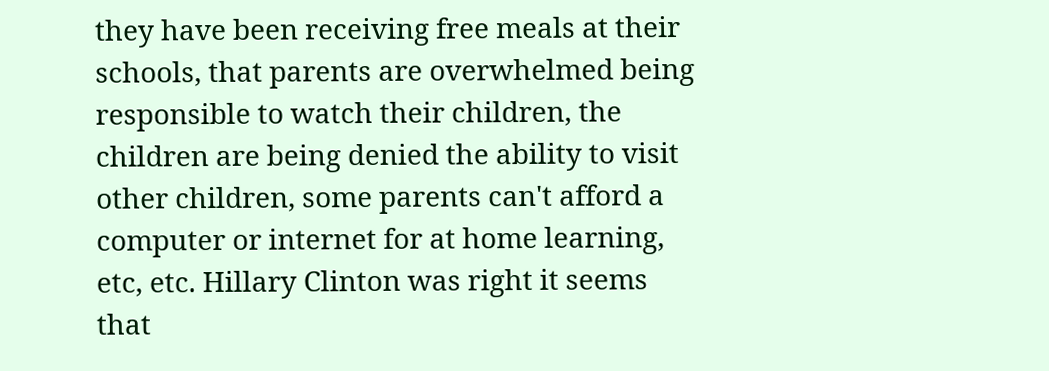they have been receiving free meals at their schools, that parents are overwhelmed being responsible to watch their children, the children are being denied the ability to visit other children, some parents can't afford a computer or internet for at home learning, etc, etc. Hillary Clinton was right it seems that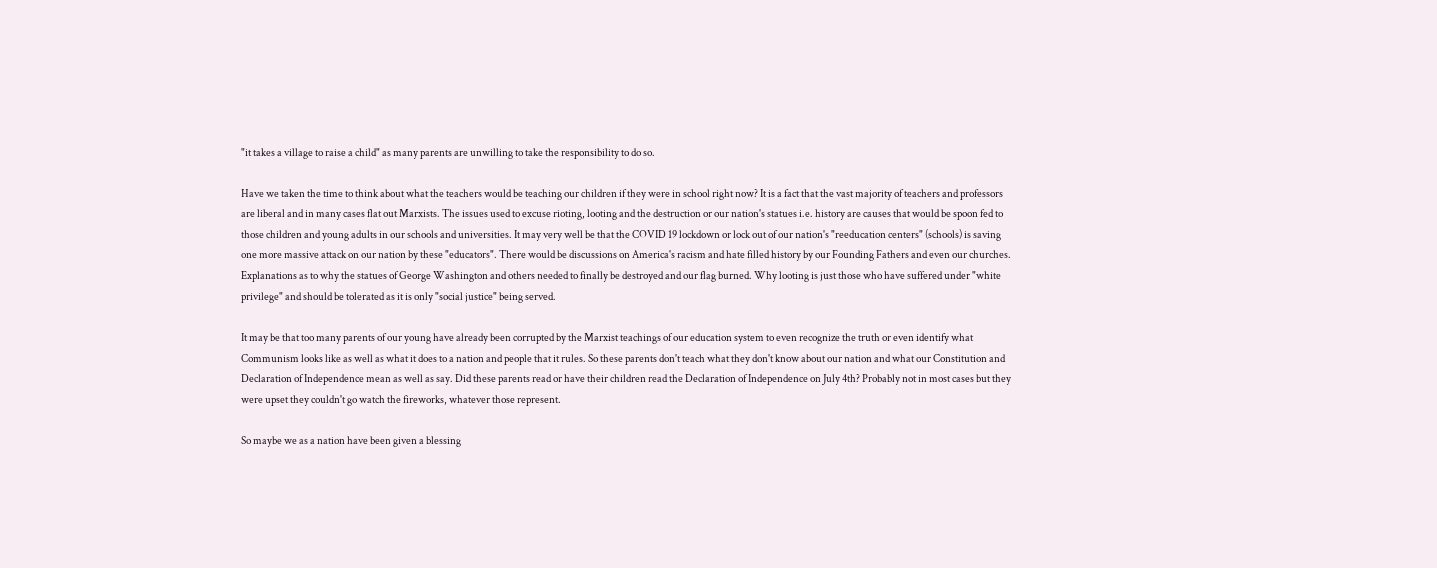"it takes a village to raise a child" as many parents are unwilling to take the responsibility to do so.

Have we taken the time to think about what the teachers would be teaching our children if they were in school right now? It is a fact that the vast majority of teachers and professors are liberal and in many cases flat out Marxists. The issues used to excuse rioting, looting and the destruction or our nation's statues i.e. history are causes that would be spoon fed to those children and young adults in our schools and universities. It may very well be that the COVID 19 lockdown or lock out of our nation's "reeducation centers" (schools) is saving one more massive attack on our nation by these "educators". There would be discussions on America's racism and hate filled history by our Founding Fathers and even our churches. Explanations as to why the statues of George Washington and others needed to finally be destroyed and our flag burned. Why looting is just those who have suffered under "white privilege" and should be tolerated as it is only "social justice" being served.

It may be that too many parents of our young have already been corrupted by the Marxist teachings of our education system to even recognize the truth or even identify what Communism looks like as well as what it does to a nation and people that it rules. So these parents don't teach what they don't know about our nation and what our Constitution and Declaration of Independence mean as well as say. Did these parents read or have their children read the Declaration of Independence on July 4th? Probably not in most cases but they were upset they couldn't go watch the fireworks, whatever those represent.

So maybe we as a nation have been given a blessing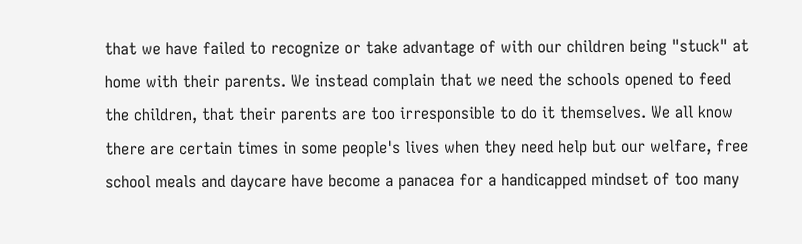that we have failed to recognize or take advantage of with our children being "stuck" at home with their parents. We instead complain that we need the schools opened to feed the children, that their parents are too irresponsible to do it themselves. We all know there are certain times in some people's lives when they need help but our welfare, free school meals and daycare have become a panacea for a handicapped mindset of too many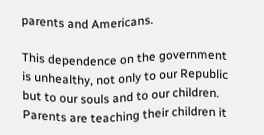parents and Americans.

This dependence on the government is unhealthy, not only to our Republic but to our souls and to our children. Parents are teaching their children it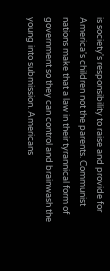is society's responsibility to raise and provide for America's children not the parents. Communist nations make that a law in their tyrannical form of government so they can control and brainwash the young into submission. Americans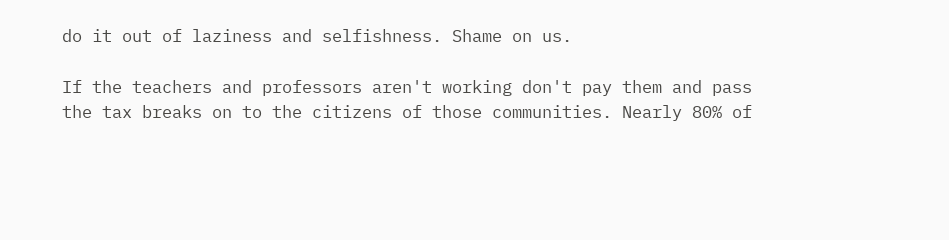do it out of laziness and selfishness. Shame on us.

If the teachers and professors aren't working don't pay them and pass the tax breaks on to the citizens of those communities. Nearly 80% of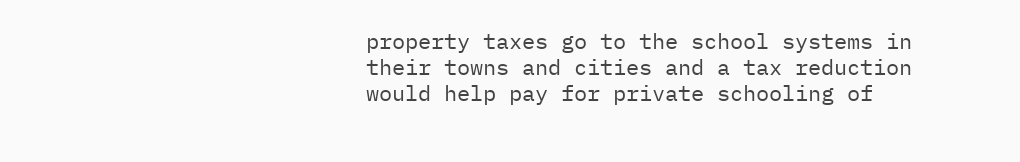property taxes go to the school systems in their towns and cities and a tax reduction would help pay for private schooling of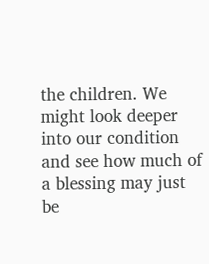the children. We might look deeper into our condition and see how much of a blessing may just be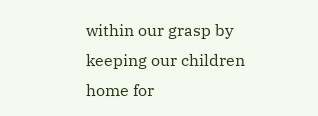within our grasp by keeping our children home for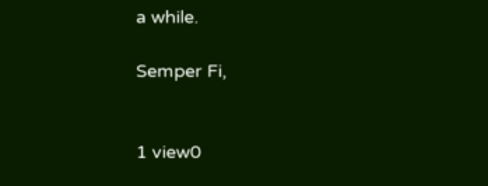a while.

Semper Fi,


1 view0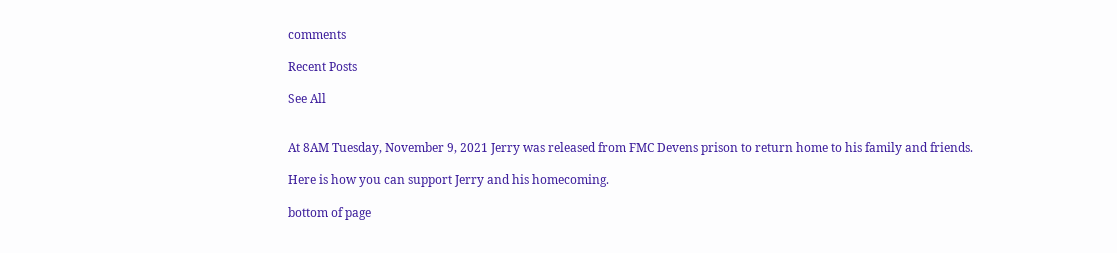comments

Recent Posts

See All


At 8AM Tuesday, November 9, 2021 Jerry was released from FMC Devens prison to return home to his family and friends.

Here is how you can support Jerry and his homecoming.

bottom of page